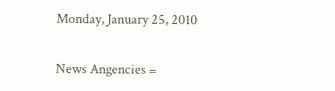Monday, January 25, 2010

News Angencies =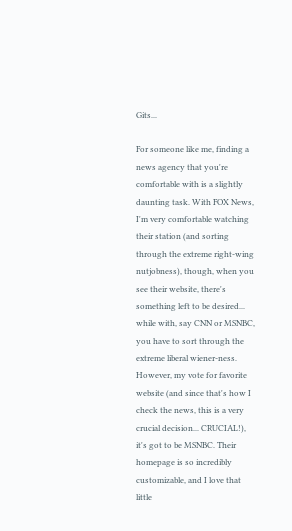Gits...

For someone like me, finding a news agency that you're comfortable with is a slightly daunting task. With FOX News, I'm very comfortable watching their station (and sorting through the extreme right-wing nutjobness), though, when you see their website, there's something left to be desired... while with, say CNN or MSNBC, you have to sort through the extreme liberal wiener-ness. However, my vote for favorite website (and since that's how I check the news, this is a very crucial decision... CRUCIAL!), it's got to be MSNBC. Their homepage is so incredibly customizable, and I love that little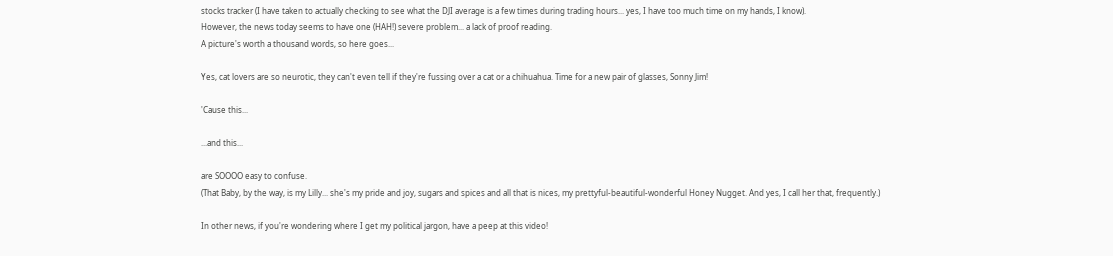stocks tracker (I have taken to actually checking to see what the DJI average is a few times during trading hours... yes, I have too much time on my hands, I know).
However, the news today seems to have one (HAH!) severe problem... a lack of proof reading.
A picture's worth a thousand words, so here goes...

Yes, cat lovers are so neurotic, they can't even tell if they're fussing over a cat or a chihuahua. Time for a new pair of glasses, Sonny Jim!

'Cause this...

...and this...

are SOOOO easy to confuse.
(That Baby, by the way, is my Lilly... she's my pride and joy, sugars and spices and all that is nices, my prettyful-beautiful-wonderful Honey Nugget. And yes, I call her that, frequently.)

In other news, if you're wondering where I get my political jargon, have a peep at this video!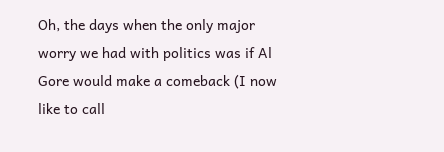Oh, the days when the only major worry we had with politics was if Al Gore would make a comeback (I now like to call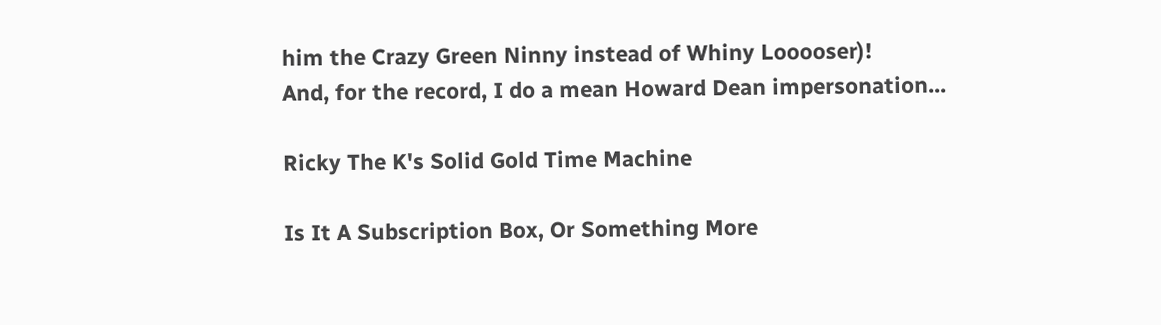him the Crazy Green Ninny instead of Whiny Looooser)!
And, for the record, I do a mean Howard Dean impersonation...

Ricky The K's Solid Gold Time Machine

Is It A Subscription Box, Or Something More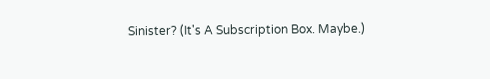Sinister? (It's A Subscription Box. Maybe.)